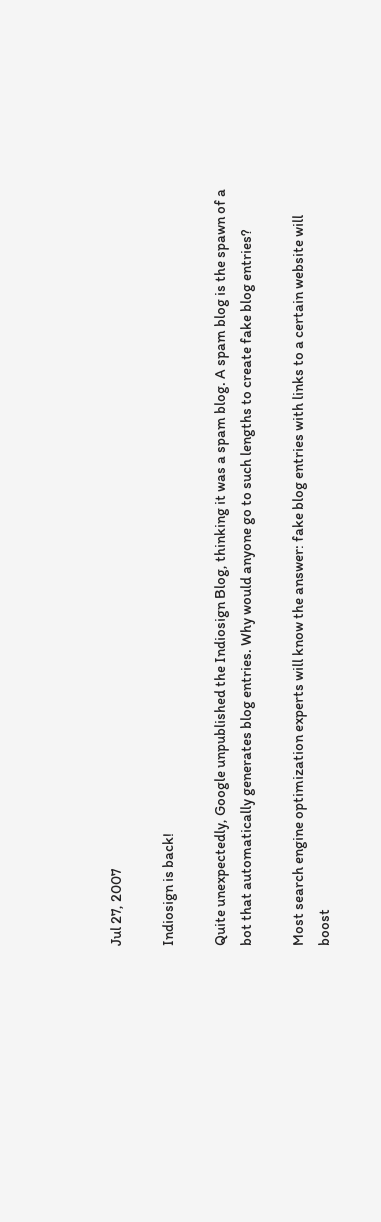Jul 27, 2007

Indiosign is back!

Quite unexpectedly, Google unpublished the Indiosign Blog, thinking it was a spam blog. A spam blog is the spawn of a bot that automatically generates blog entries. Why would anyone go to such lengths to create fake blog entries?

Most search engine optimization experts will know the answer: fake blog entries with links to a certain website will boost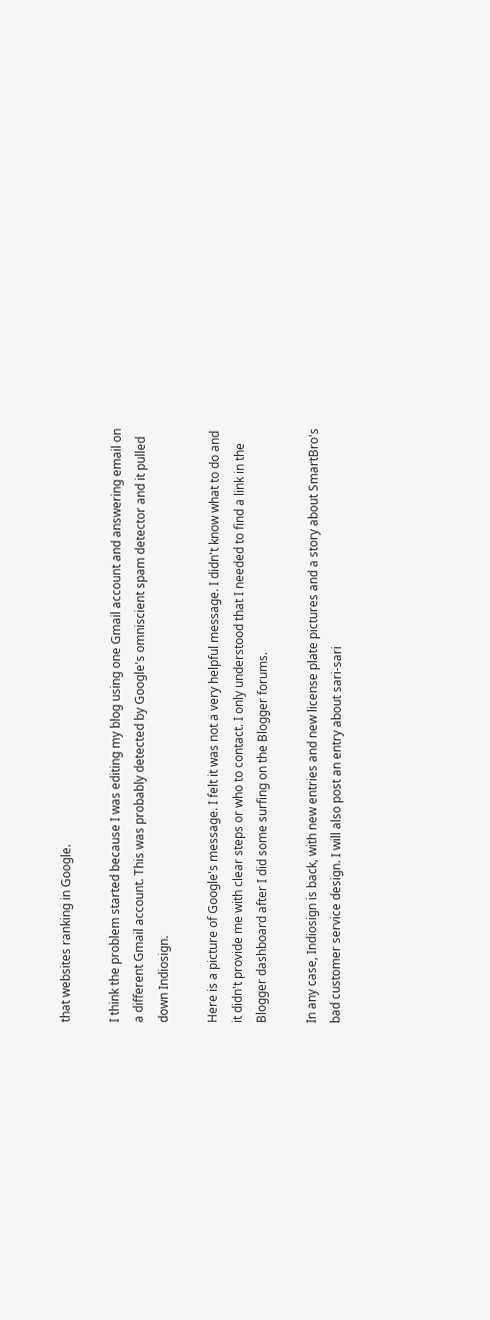that websites ranking in Google.

I think the problem started because I was editing my blog using one Gmail account and answering email on a different Gmail account. This was probably detected by Google's omniscient spam detector and it pulled down Indiosign.

Here is a picture of Google's message. I felt it was not a very helpful message. I didn't know what to do and it didn't provide me with clear steps or who to contact. I only understood that I needed to find a link in the Blogger dashboard after I did some surfing on the Blogger forums.

In any case, Indiosign is back, with new entries and new license plate pictures and a story about SmartBro's bad customer service design. I will also post an entry about sari-sari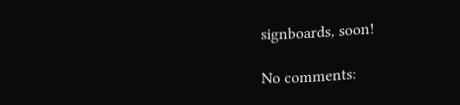signboards, soon!

No comments: